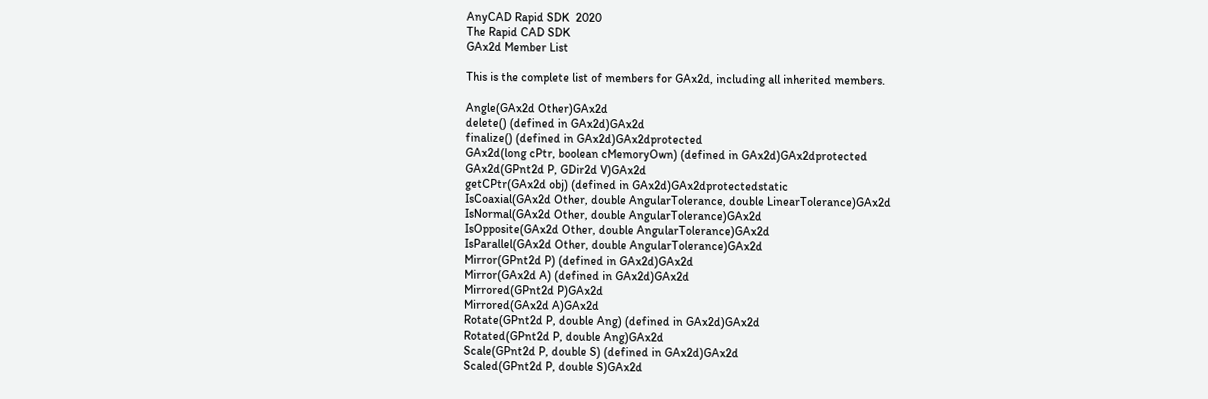AnyCAD Rapid SDK  2020
The Rapid CAD SDK
GAx2d Member List

This is the complete list of members for GAx2d, including all inherited members.

Angle(GAx2d Other)GAx2d
delete() (defined in GAx2d)GAx2d
finalize() (defined in GAx2d)GAx2dprotected
GAx2d(long cPtr, boolean cMemoryOwn) (defined in GAx2d)GAx2dprotected
GAx2d(GPnt2d P, GDir2d V)GAx2d
getCPtr(GAx2d obj) (defined in GAx2d)GAx2dprotectedstatic
IsCoaxial(GAx2d Other, double AngularTolerance, double LinearTolerance)GAx2d
IsNormal(GAx2d Other, double AngularTolerance)GAx2d
IsOpposite(GAx2d Other, double AngularTolerance)GAx2d
IsParallel(GAx2d Other, double AngularTolerance)GAx2d
Mirror(GPnt2d P) (defined in GAx2d)GAx2d
Mirror(GAx2d A) (defined in GAx2d)GAx2d
Mirrored(GPnt2d P)GAx2d
Mirrored(GAx2d A)GAx2d
Rotate(GPnt2d P, double Ang) (defined in GAx2d)GAx2d
Rotated(GPnt2d P, double Ang)GAx2d
Scale(GPnt2d P, double S) (defined in GAx2d)GAx2d
Scaled(GPnt2d P, double S)GAx2d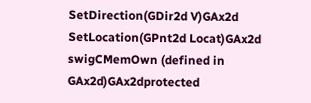SetDirection(GDir2d V)GAx2d
SetLocation(GPnt2d Locat)GAx2d
swigCMemOwn (defined in GAx2d)GAx2dprotected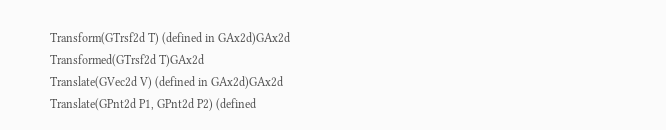Transform(GTrsf2d T) (defined in GAx2d)GAx2d
Transformed(GTrsf2d T)GAx2d
Translate(GVec2d V) (defined in GAx2d)GAx2d
Translate(GPnt2d P1, GPnt2d P2) (defined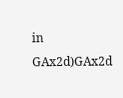in GAx2d)GAx2d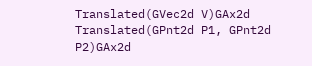Translated(GVec2d V)GAx2d
Translated(GPnt2d P1, GPnt2d P2)GAx2d